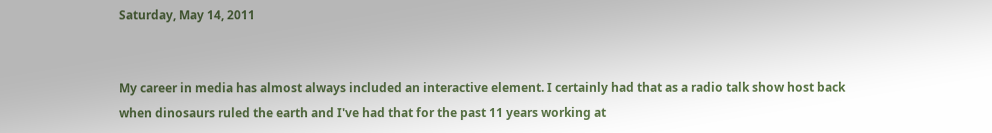Saturday, May 14, 2011


My career in media has almost always included an interactive element. I certainly had that as a radio talk show host back when dinosaurs ruled the earth and I've had that for the past 11 years working at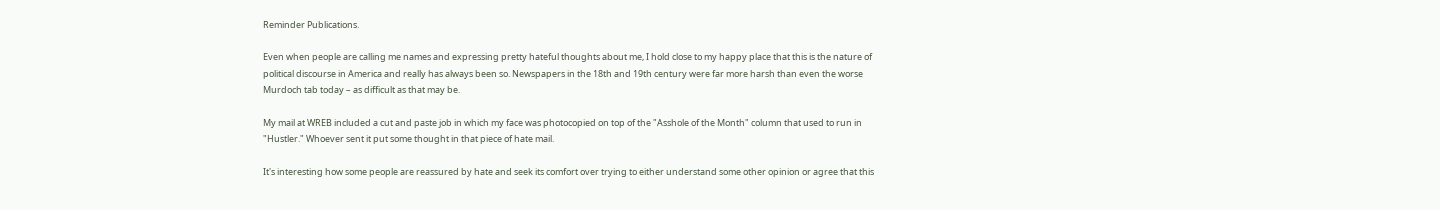Reminder Publications.

Even when people are calling me names and expressing pretty hateful thoughts about me, I hold close to my happy place that this is the nature of political discourse in America and really has always been so. Newspapers in the 18th and 19th century were far more harsh than even the worse Murdoch tab today – as difficult as that may be.

My mail at WREB included a cut and paste job in which my face was photocopied on top of the "Asshole of the Month" column that used to run in "Hustler." Whoever sent it put some thought in that piece of hate mail.

It's interesting how some people are reassured by hate and seek its comfort over trying to either understand some other opinion or agree that this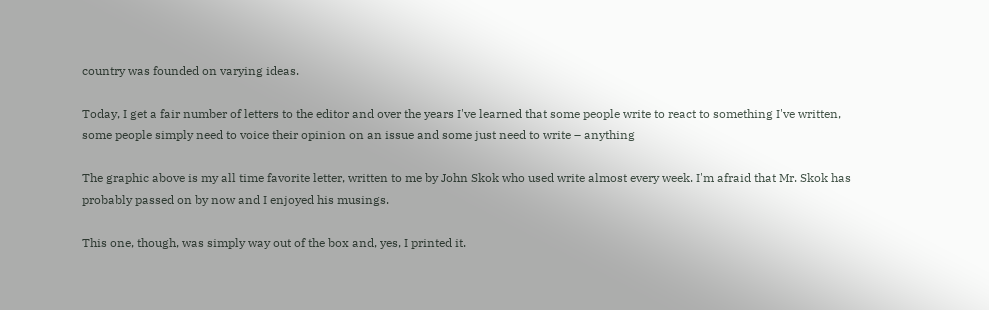country was founded on varying ideas.

Today, I get a fair number of letters to the editor and over the years I've learned that some people write to react to something I've written, some people simply need to voice their opinion on an issue and some just need to write – anything

The graphic above is my all time favorite letter, written to me by John Skok who used write almost every week. I'm afraid that Mr. Skok has probably passed on by now and I enjoyed his musings.

This one, though, was simply way out of the box and, yes, I printed it.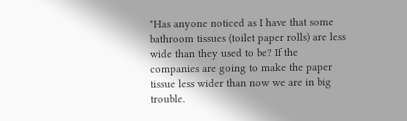"Has anyone noticed as I have that some bathroom tissues (toilet paper rolls) are less wide than they used to be? If the companies are going to make the paper tissue less wider than now we are in big trouble.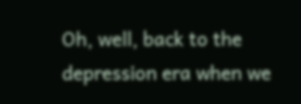Oh, well, back to the depression era when we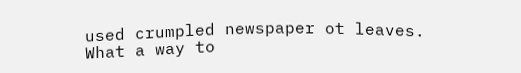used crumpled newspaper ot leaves. What a way to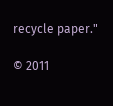recycle paper."

© 2011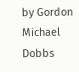by Gordon Michael Dobbs